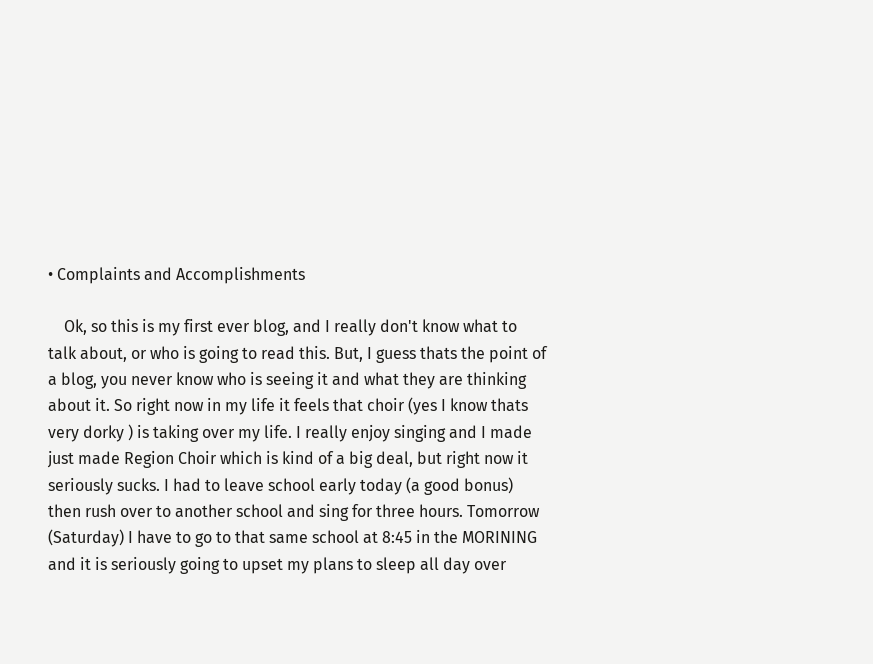• Complaints and Accomplishments

    Ok, so this is my first ever blog, and I really don't know what to talk about, or who is going to read this. But, I guess thats the point of a blog, you never know who is seeing it and what they are thinking about it. So right now in my life it feels that choir (yes I know thats very dorky ) is taking over my life. I really enjoy singing and I made just made Region Choir which is kind of a big deal, but right now it seriously sucks. I had to leave school early today (a good bonus) then rush over to another school and sing for three hours. Tomorrow (Saturday) I have to go to that same school at 8:45 in the MORINING and it is seriously going to upset my plans to sleep all day over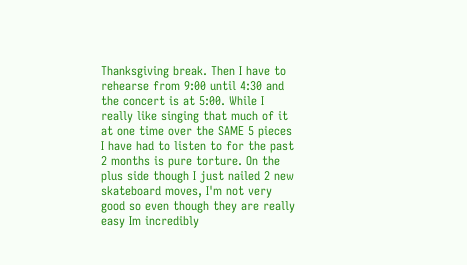Thanksgiving break. Then I have to rehearse from 9:00 until 4:30 and the concert is at 5:00. While I really like singing that much of it at one time over the SAME 5 pieces I have had to listen to for the past 2 months is pure torture. On the plus side though I just nailed 2 new skateboard moves, I'm not very good so even though they are really easy Im incredibly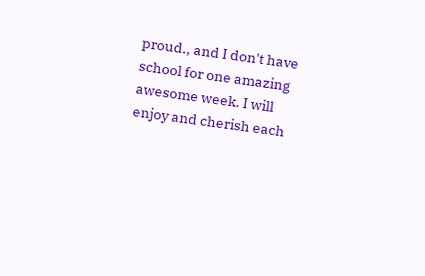proud., and I don't have school for one amazing awesome week. I will enjoy and cherish each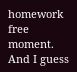homework free moment. And I guess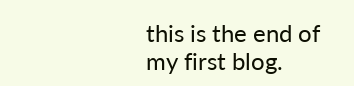this is the end of my first blog.